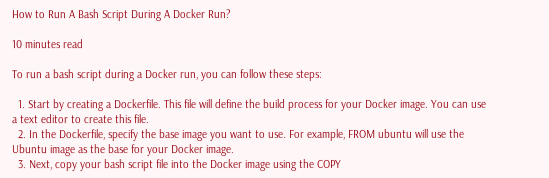How to Run A Bash Script During A Docker Run?

10 minutes read

To run a bash script during a Docker run, you can follow these steps:

  1. Start by creating a Dockerfile. This file will define the build process for your Docker image. You can use a text editor to create this file.
  2. In the Dockerfile, specify the base image you want to use. For example, FROM ubuntu will use the Ubuntu image as the base for your Docker image.
  3. Next, copy your bash script file into the Docker image using the COPY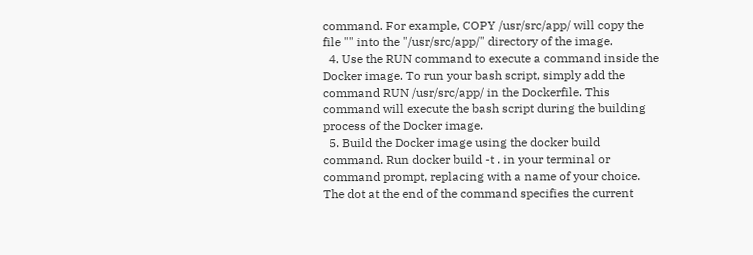command. For example, COPY /usr/src/app/ will copy the file "" into the "/usr/src/app/" directory of the image.
  4. Use the RUN command to execute a command inside the Docker image. To run your bash script, simply add the command RUN /usr/src/app/ in the Dockerfile. This command will execute the bash script during the building process of the Docker image.
  5. Build the Docker image using the docker build command. Run docker build -t . in your terminal or command prompt, replacing with a name of your choice. The dot at the end of the command specifies the current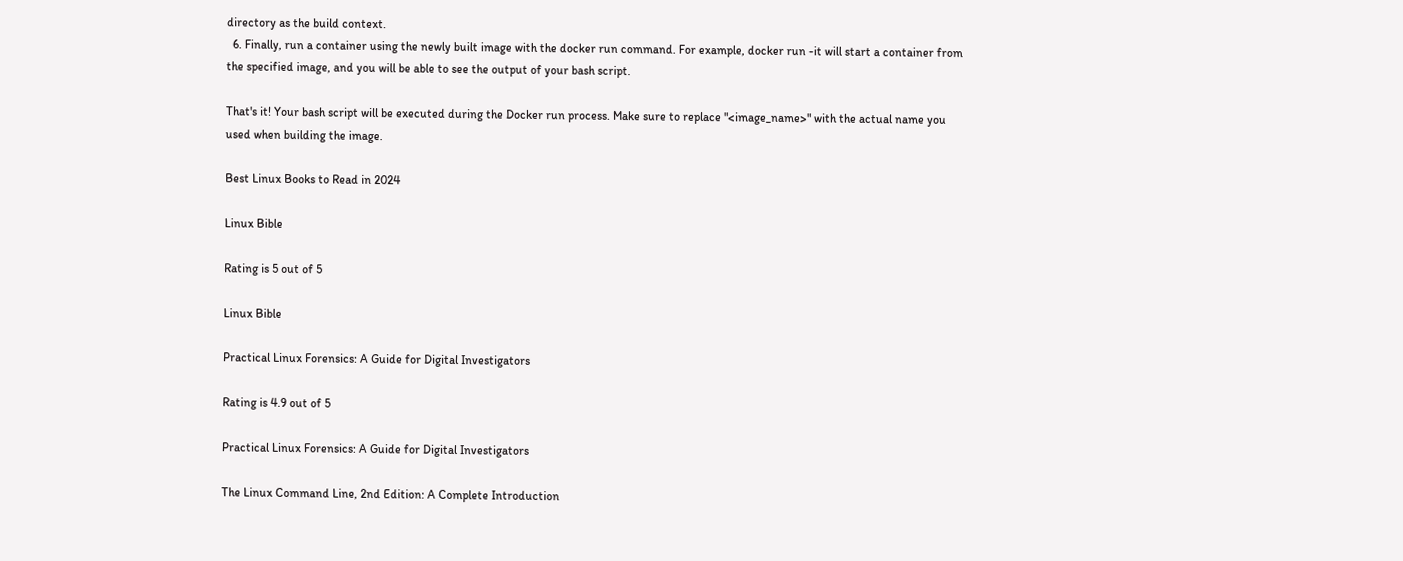directory as the build context.
  6. Finally, run a container using the newly built image with the docker run command. For example, docker run -it will start a container from the specified image, and you will be able to see the output of your bash script.

That's it! Your bash script will be executed during the Docker run process. Make sure to replace "<image_name>" with the actual name you used when building the image.

Best Linux Books to Read in 2024

Linux Bible

Rating is 5 out of 5

Linux Bible

Practical Linux Forensics: A Guide for Digital Investigators

Rating is 4.9 out of 5

Practical Linux Forensics: A Guide for Digital Investigators

The Linux Command Line, 2nd Edition: A Complete Introduction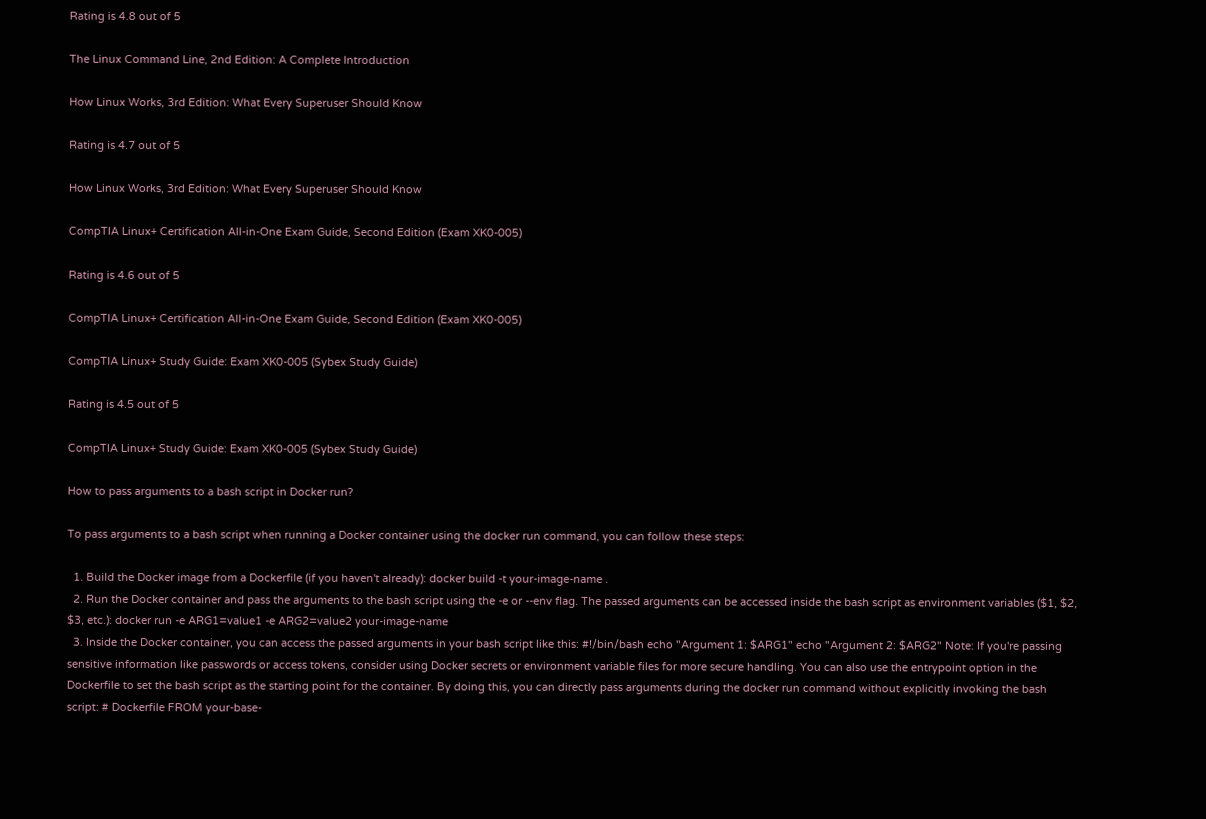Rating is 4.8 out of 5

The Linux Command Line, 2nd Edition: A Complete Introduction

How Linux Works, 3rd Edition: What Every Superuser Should Know

Rating is 4.7 out of 5

How Linux Works, 3rd Edition: What Every Superuser Should Know

CompTIA Linux+ Certification All-in-One Exam Guide, Second Edition (Exam XK0-005)

Rating is 4.6 out of 5

CompTIA Linux+ Certification All-in-One Exam Guide, Second Edition (Exam XK0-005)

CompTIA Linux+ Study Guide: Exam XK0-005 (Sybex Study Guide)

Rating is 4.5 out of 5

CompTIA Linux+ Study Guide: Exam XK0-005 (Sybex Study Guide)

How to pass arguments to a bash script in Docker run?

To pass arguments to a bash script when running a Docker container using the docker run command, you can follow these steps:

  1. Build the Docker image from a Dockerfile (if you haven't already): docker build -t your-image-name .
  2. Run the Docker container and pass the arguments to the bash script using the -e or --env flag. The passed arguments can be accessed inside the bash script as environment variables ($1, $2, $3, etc.): docker run -e ARG1=value1 -e ARG2=value2 your-image-name
  3. Inside the Docker container, you can access the passed arguments in your bash script like this: #!/bin/bash echo "Argument 1: $ARG1" echo "Argument 2: $ARG2" Note: If you're passing sensitive information like passwords or access tokens, consider using Docker secrets or environment variable files for more secure handling. You can also use the entrypoint option in the Dockerfile to set the bash script as the starting point for the container. By doing this, you can directly pass arguments during the docker run command without explicitly invoking the bash script: # Dockerfile FROM your-base-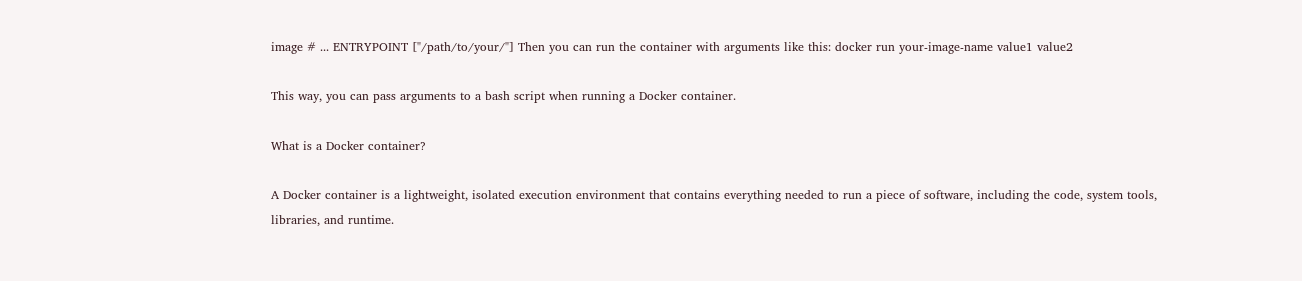image # ... ENTRYPOINT ["/path/to/your/"] Then you can run the container with arguments like this: docker run your-image-name value1 value2

This way, you can pass arguments to a bash script when running a Docker container.

What is a Docker container?

A Docker container is a lightweight, isolated execution environment that contains everything needed to run a piece of software, including the code, system tools, libraries, and runtime.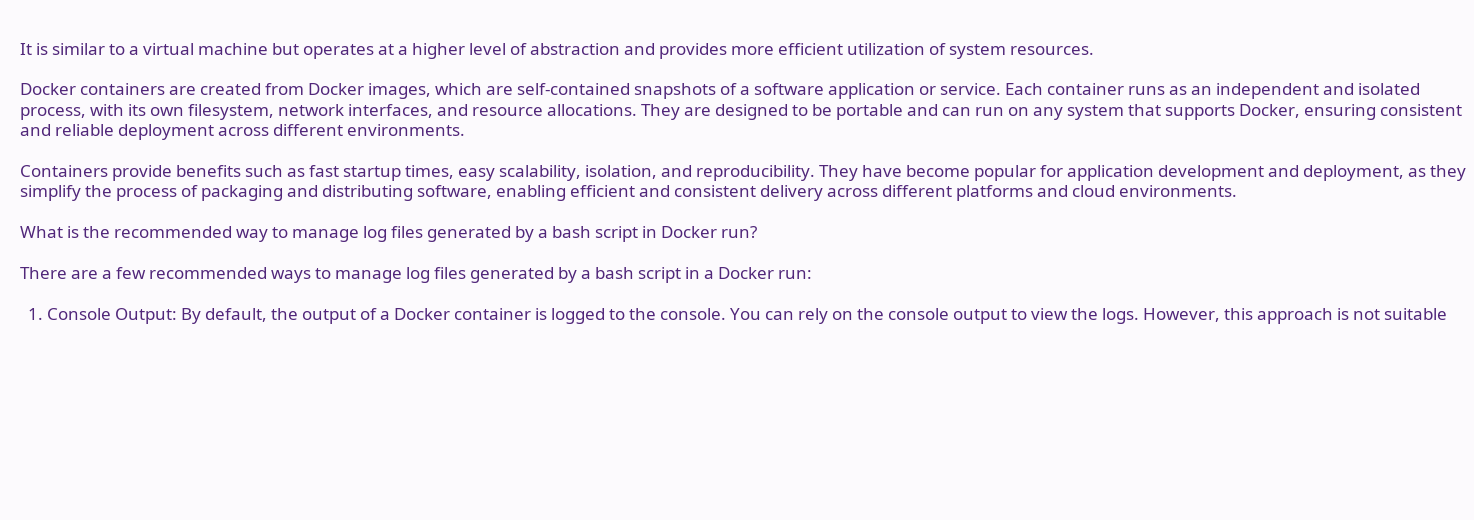It is similar to a virtual machine but operates at a higher level of abstraction and provides more efficient utilization of system resources.

Docker containers are created from Docker images, which are self-contained snapshots of a software application or service. Each container runs as an independent and isolated process, with its own filesystem, network interfaces, and resource allocations. They are designed to be portable and can run on any system that supports Docker, ensuring consistent and reliable deployment across different environments.

Containers provide benefits such as fast startup times, easy scalability, isolation, and reproducibility. They have become popular for application development and deployment, as they simplify the process of packaging and distributing software, enabling efficient and consistent delivery across different platforms and cloud environments.

What is the recommended way to manage log files generated by a bash script in Docker run?

There are a few recommended ways to manage log files generated by a bash script in a Docker run:

  1. Console Output: By default, the output of a Docker container is logged to the console. You can rely on the console output to view the logs. However, this approach is not suitable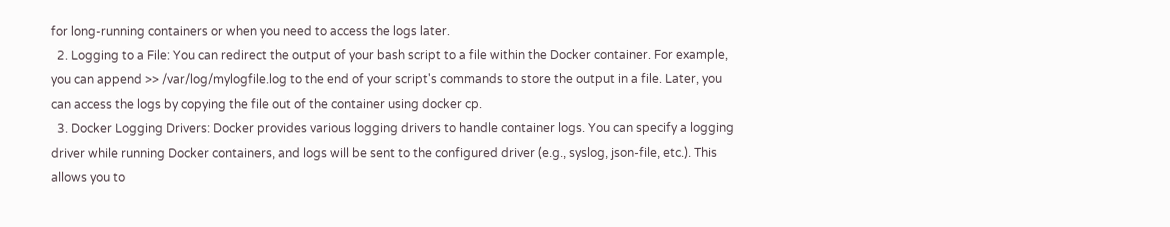for long-running containers or when you need to access the logs later.
  2. Logging to a File: You can redirect the output of your bash script to a file within the Docker container. For example, you can append >> /var/log/mylogfile.log to the end of your script's commands to store the output in a file. Later, you can access the logs by copying the file out of the container using docker cp.
  3. Docker Logging Drivers: Docker provides various logging drivers to handle container logs. You can specify a logging driver while running Docker containers, and logs will be sent to the configured driver (e.g., syslog, json-file, etc.). This allows you to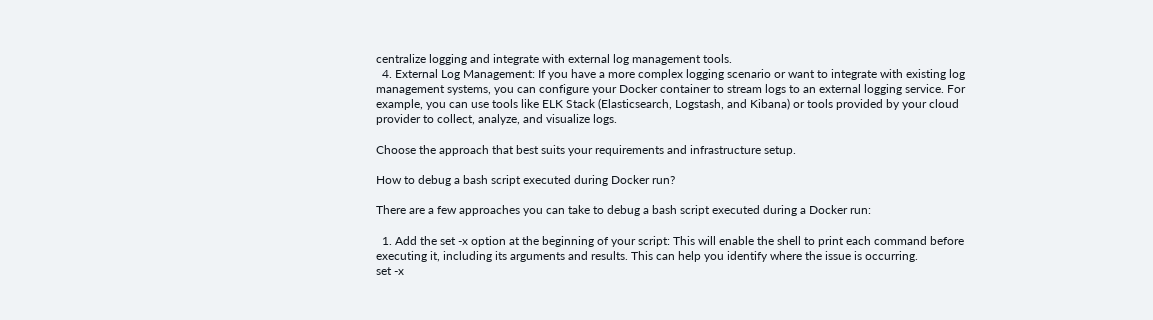centralize logging and integrate with external log management tools.
  4. External Log Management: If you have a more complex logging scenario or want to integrate with existing log management systems, you can configure your Docker container to stream logs to an external logging service. For example, you can use tools like ELK Stack (Elasticsearch, Logstash, and Kibana) or tools provided by your cloud provider to collect, analyze, and visualize logs.

Choose the approach that best suits your requirements and infrastructure setup.

How to debug a bash script executed during Docker run?

There are a few approaches you can take to debug a bash script executed during a Docker run:

  1. Add the set -x option at the beginning of your script: This will enable the shell to print each command before executing it, including its arguments and results. This can help you identify where the issue is occurring.
set -x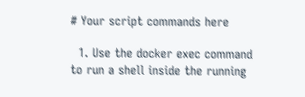# Your script commands here

  1. Use the docker exec command to run a shell inside the running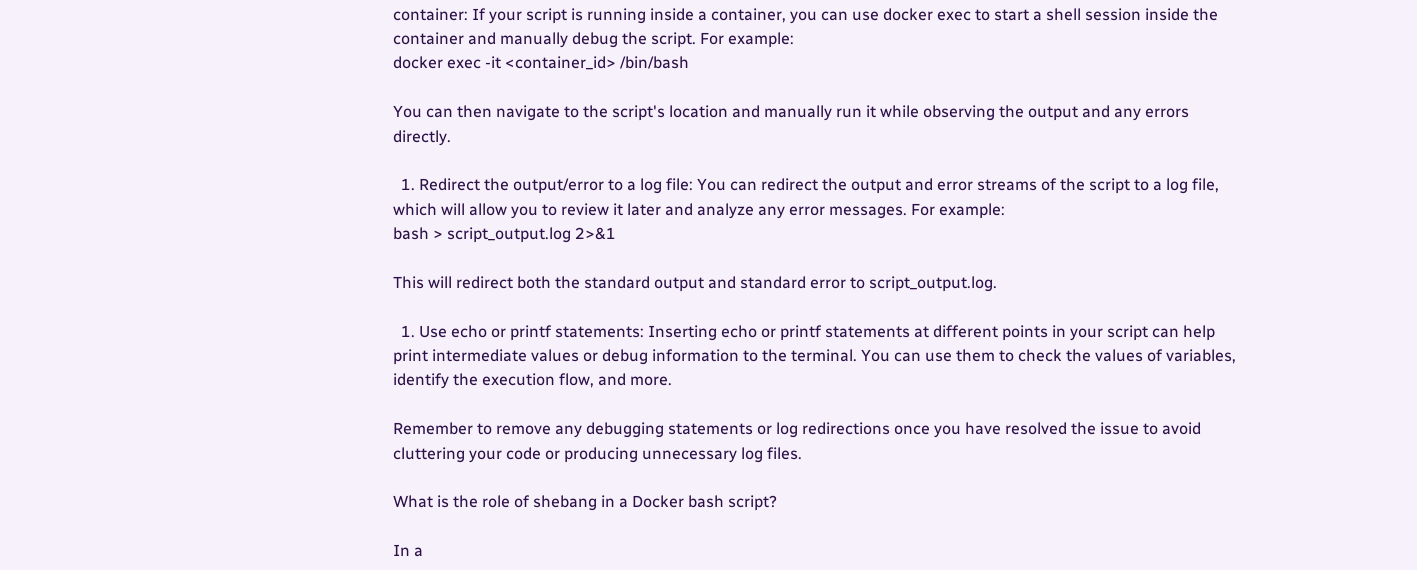container: If your script is running inside a container, you can use docker exec to start a shell session inside the container and manually debug the script. For example:
docker exec -it <container_id> /bin/bash

You can then navigate to the script's location and manually run it while observing the output and any errors directly.

  1. Redirect the output/error to a log file: You can redirect the output and error streams of the script to a log file, which will allow you to review it later and analyze any error messages. For example:
bash > script_output.log 2>&1

This will redirect both the standard output and standard error to script_output.log.

  1. Use echo or printf statements: Inserting echo or printf statements at different points in your script can help print intermediate values or debug information to the terminal. You can use them to check the values of variables, identify the execution flow, and more.

Remember to remove any debugging statements or log redirections once you have resolved the issue to avoid cluttering your code or producing unnecessary log files.

What is the role of shebang in a Docker bash script?

In a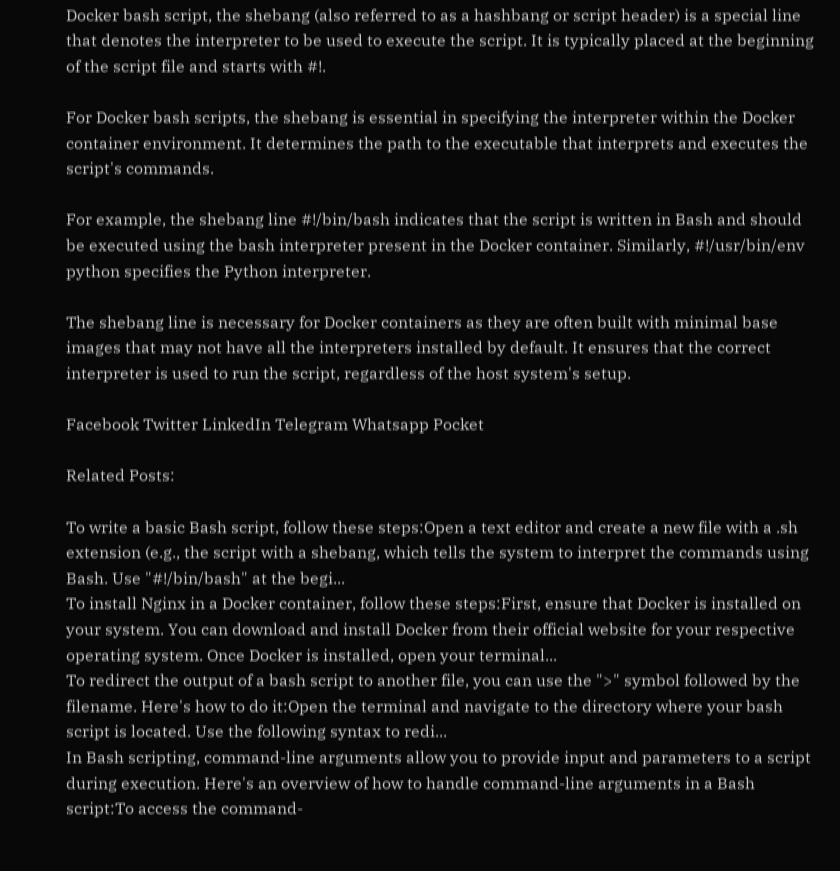Docker bash script, the shebang (also referred to as a hashbang or script header) is a special line that denotes the interpreter to be used to execute the script. It is typically placed at the beginning of the script file and starts with #!.

For Docker bash scripts, the shebang is essential in specifying the interpreter within the Docker container environment. It determines the path to the executable that interprets and executes the script's commands.

For example, the shebang line #!/bin/bash indicates that the script is written in Bash and should be executed using the bash interpreter present in the Docker container. Similarly, #!/usr/bin/env python specifies the Python interpreter.

The shebang line is necessary for Docker containers as they are often built with minimal base images that may not have all the interpreters installed by default. It ensures that the correct interpreter is used to run the script, regardless of the host system's setup.

Facebook Twitter LinkedIn Telegram Whatsapp Pocket

Related Posts:

To write a basic Bash script, follow these steps:Open a text editor and create a new file with a .sh extension (e.g., the script with a shebang, which tells the system to interpret the commands using Bash. Use "#!/bin/bash" at the begi...
To install Nginx in a Docker container, follow these steps:First, ensure that Docker is installed on your system. You can download and install Docker from their official website for your respective operating system. Once Docker is installed, open your terminal...
To redirect the output of a bash script to another file, you can use the ">" symbol followed by the filename. Here's how to do it:Open the terminal and navigate to the directory where your bash script is located. Use the following syntax to redi...
In Bash scripting, command-line arguments allow you to provide input and parameters to a script during execution. Here's an overview of how to handle command-line arguments in a Bash script:To access the command-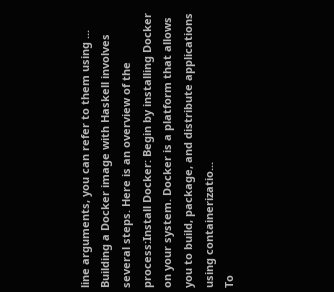line arguments, you can refer to them using ...
Building a Docker image with Haskell involves several steps. Here is an overview of the process:Install Docker: Begin by installing Docker on your system. Docker is a platform that allows you to build, package, and distribute applications using containerizatio...
To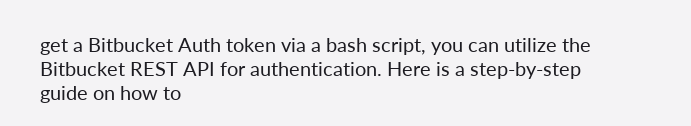get a Bitbucket Auth token via a bash script, you can utilize the Bitbucket REST API for authentication. Here is a step-by-step guide on how to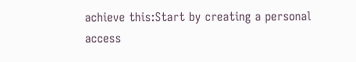achieve this:Start by creating a personal access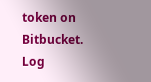token on Bitbucket. Log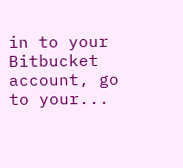in to your Bitbucket account, go to your...